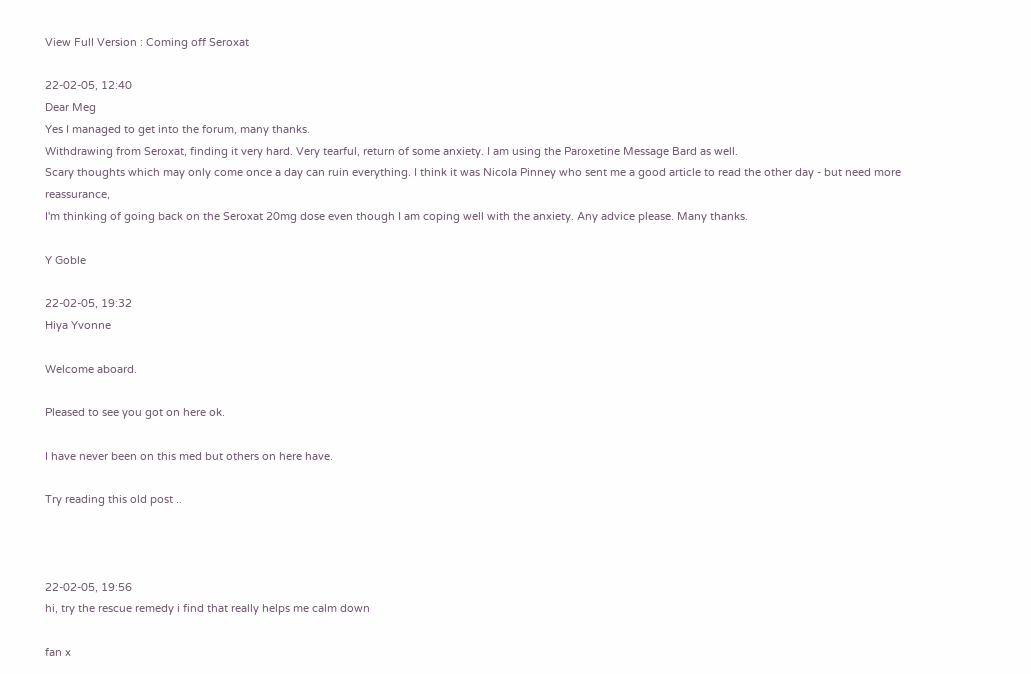View Full Version : Coming off Seroxat

22-02-05, 12:40
Dear Meg
Yes I managed to get into the forum, many thanks.
Withdrawing from Seroxat, finding it very hard. Very tearful, return of some anxiety. I am using the Paroxetine Message Bard as well.
Scary thoughts which may only come once a day can ruin everything. I think it was Nicola Pinney who sent me a good article to read the other day - but need more reassurance,
I'm thinking of going back on the Seroxat 20mg dose even though I am coping well with the anxiety. Any advice please. Many thanks.

Y Goble

22-02-05, 19:32
Hiya Yvonne

Welcome aboard.

Pleased to see you got on here ok.

I have never been on this med but others on here have.

Try reading this old post ..



22-02-05, 19:56
hi, try the rescue remedy i find that really helps me calm down

fan x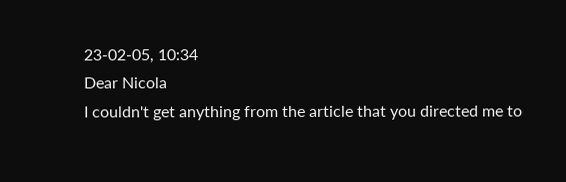23-02-05, 10:34
Dear Nicola
I couldn't get anything from the article that you directed me to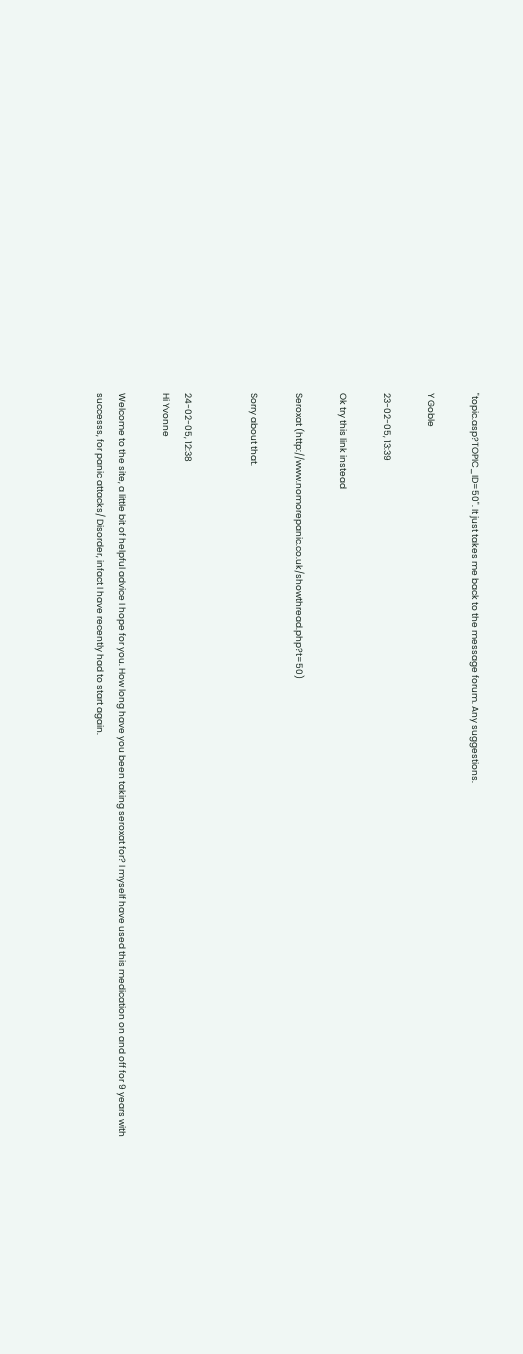"topic.asp?TOPIC_ID=50". It just takes me back to the message forum. Any suggestions.

Y Goble

23-02-05, 13:39

Ok try this link instead

Seroxat (http://www.nomorepanic.co.uk/showthread.php?t=50)

Sorry about that.


24-02-05, 12:38
Hi Yvonne

Welcome to the site, a little bit of helpful advice I hope for you. How long have you been taking seroxat for? I myself have used this medication on and off for 9 years with successs, for panic attacks/ Disorder, infact I have recently had to start again.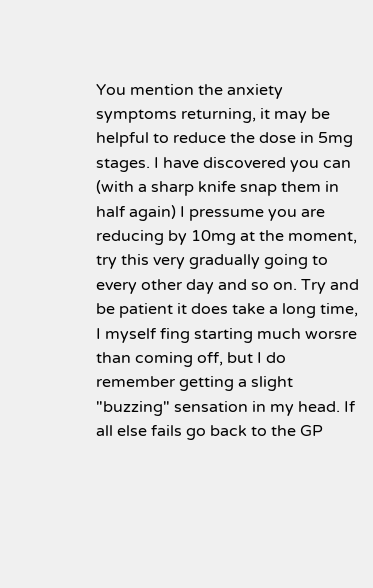You mention the anxiety symptoms returning, it may be helpful to reduce the dose in 5mg stages. I have discovered you can (with a sharp knife snap them in half again) I pressume you are reducing by 10mg at the moment, try this very gradually going to every other day and so on. Try and be patient it does take a long time, I myself fing starting much worsre than coming off, but I do remember getting a slight "buzzing" sensation in my head. If all else fails go back to the GP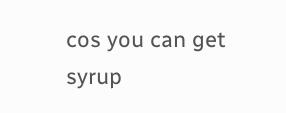cos you can get syrup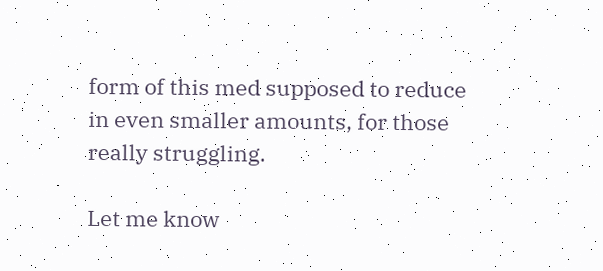form of this med supposed to reduce in even smaller amounts, for those really struggling.

Let me know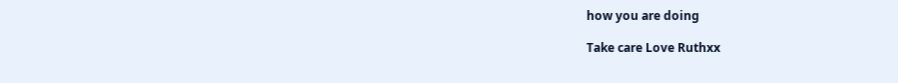how you are doing

Take care Love Ruthxx